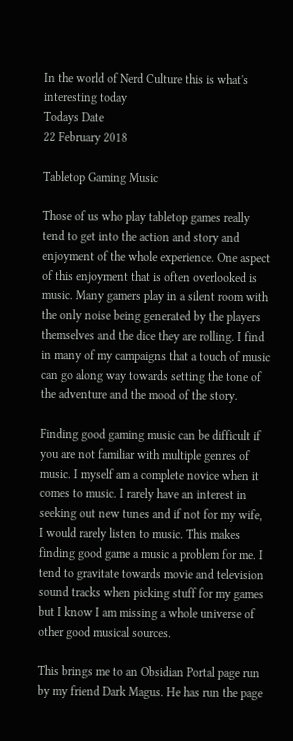In the world of Nerd Culture this is what's interesting today
Todays Date
22 February 2018

Tabletop Gaming Music

Those of us who play tabletop games really tend to get into the action and story and enjoyment of the whole experience. One aspect of this enjoyment that is often overlooked is music. Many gamers play in a silent room with the only noise being generated by the players themselves and the dice they are rolling. I find in many of my campaigns that a touch of music can go along way towards setting the tone of the adventure and the mood of the story.

Finding good gaming music can be difficult if you are not familiar with multiple genres of music. I myself am a complete novice when it comes to music. I rarely have an interest in seeking out new tunes and if not for my wife, I would rarely listen to music. This makes finding good game a music a problem for me. I tend to gravitate towards movie and television sound tracks when picking stuff for my games but I know I am missing a whole universe of other good musical sources.

This brings me to an Obsidian Portal page run by my friend Dark Magus. He has run the page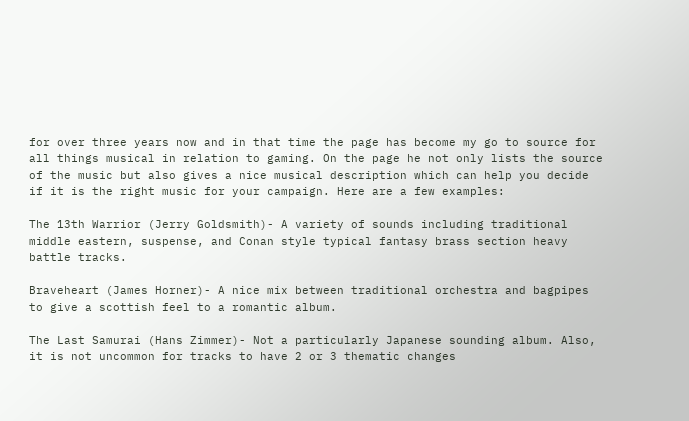for over three years now and in that time the page has become my go to source for all things musical in relation to gaming. On the page he not only lists the source of the music but also gives a nice musical description which can help you decide if it is the right music for your campaign. Here are a few examples:

The 13th Warrior (Jerry Goldsmith)- A variety of sounds including traditional middle eastern, suspense, and Conan style typical fantasy brass section heavy battle tracks.

Braveheart (James Horner)- A nice mix between traditional orchestra and bagpipes to give a scottish feel to a romantic album.

The Last Samurai (Hans Zimmer)- Not a particularly Japanese sounding album. Also, it is not uncommon for tracks to have 2 or 3 thematic changes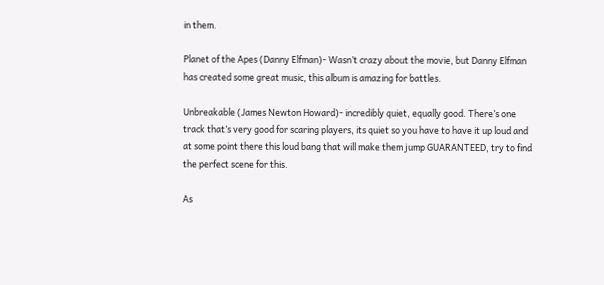in them.

Planet of the Apes (Danny Elfman)- Wasn’t crazy about the movie, but Danny Elfman has created some great music, this album is amazing for battles.

Unbreakable (James Newton Howard)- incredibly quiet, equally good. There’s one track that’s very good for scaring players, its quiet so you have to have it up loud and at some point there this loud bang that will make them jump GUARANTEED, try to find the perfect scene for this.

As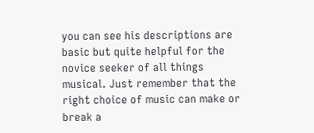you can see his descriptions are basic but quite helpful for the novice seeker of all things musical. Just remember that the right choice of music can make or break a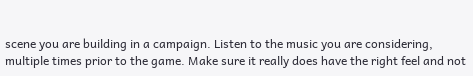scene you are building in a campaign. Listen to the music you are considering, multiple times prior to the game. Make sure it really does have the right feel and not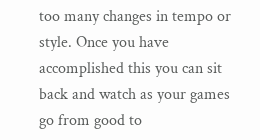too many changes in tempo or style. Once you have accomplished this you can sit back and watch as your games go from good to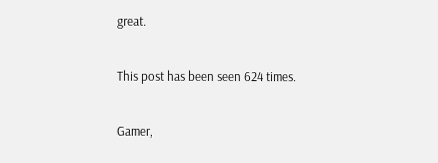great.

This post has been seen 624 times.

Gamer,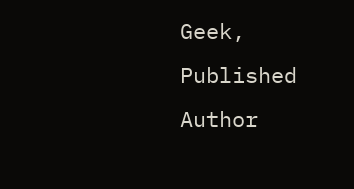Geek, Published Author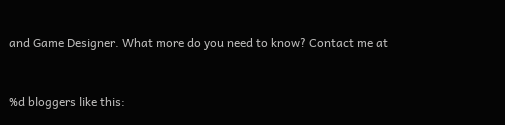and Game Designer. What more do you need to know? Contact me at


%d bloggers like this: